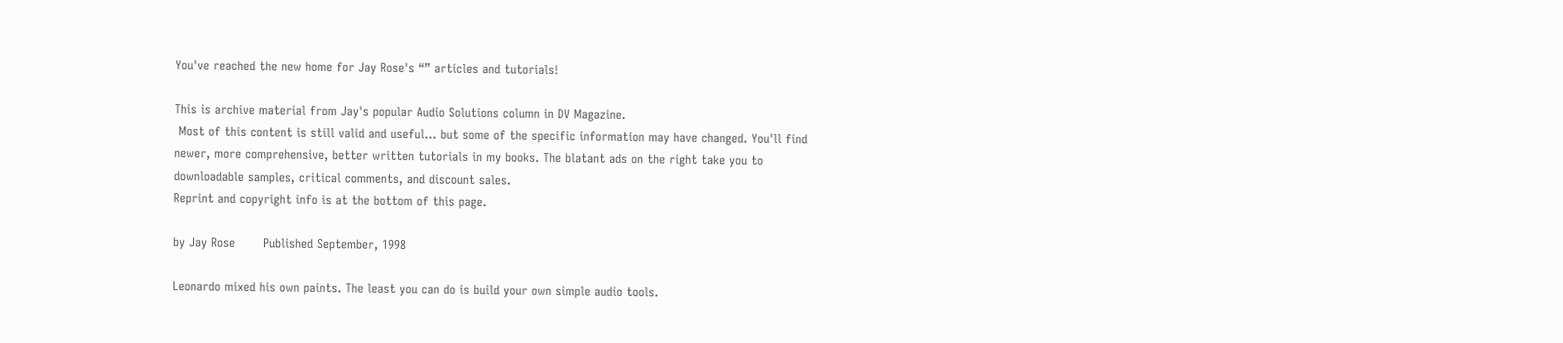You've reached the new home for Jay Rose's “” articles and tutorials!

This is archive material from Jay's popular Audio Solutions column in DV Magazine.
 Most of this content is still valid and useful... but some of the specific information may have changed. You'll find newer, more comprehensive, better written tutorials in my books. The blatant ads on the right take you to downloadable samples, critical comments, and discount sales.
Reprint and copyright info is at the bottom of this page.

by Jay Rose       Published September, 1998

Leonardo mixed his own paints. The least you can do is build your own simple audio tools.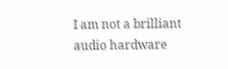I am not a brilliant audio hardware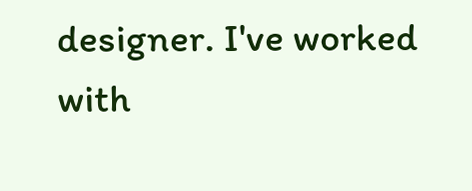designer. I've worked with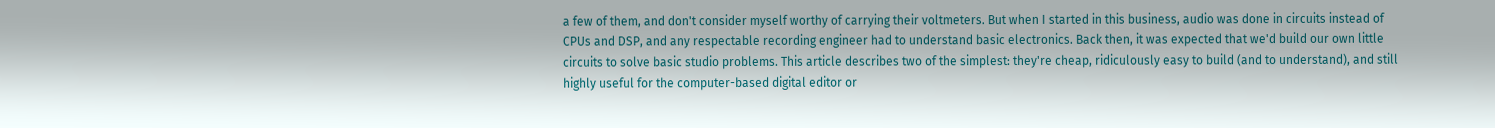a few of them, and don't consider myself worthy of carrying their voltmeters. But when I started in this business, audio was done in circuits instead of CPUs and DSP, and any respectable recording engineer had to understand basic electronics. Back then, it was expected that we'd build our own little circuits to solve basic studio problems. This article describes two of the simplest: they're cheap, ridiculously easy to build (and to understand), and still highly useful for the computer-based digital editor or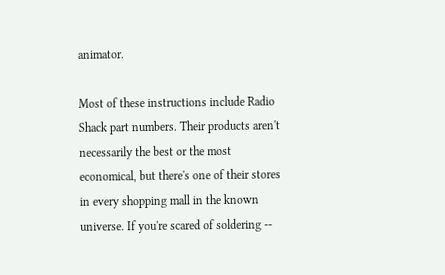animator.

Most of these instructions include Radio Shack part numbers. Their products aren't necessarily the best or the most economical, but there's one of their stores in every shopping mall in the known universe. If you're scared of soldering --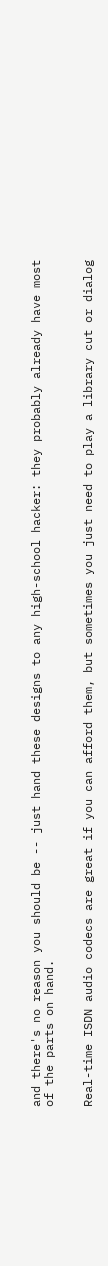and there's no reason you should be -- just hand these designs to any high-school hacker: they probably already have most of the parts on hand.


Real-time ISDN audio codecs are great if you can afford them, but sometimes you just need to play a library cut or dialog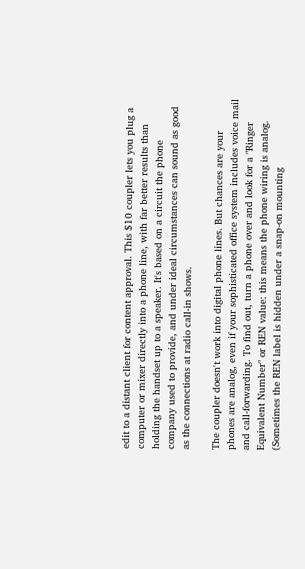edit to a distant client for content approval. This $10 coupler lets you plug a computer or mixer directly into a phone line, with far better results than holding the handset up to a speaker. It's based on a circuit the phone company used to provide, and under ideal circumstances can sound as good as the connections at radio call-in shows.

The coupler doesn't work into digital phone lines. But chances are your phones are analog, even if your sophisticated office system includes voice mail and call-forwarding. To find out, turn a phone over and look for a "Ringer Equivalent Number" or REN value: this means the phone wiring is analog. (Sometimes the REN label is hidden under a snap-on mounting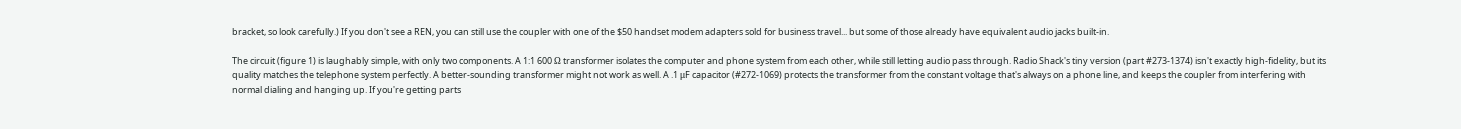bracket, so look carefully.) If you don't see a REN, you can still use the coupler with one of the $50 handset modem adapters sold for business travel... but some of those already have equivalent audio jacks built-in.

The circuit (figure 1) is laughably simple, with only two components. A 1:1 600 Ω transformer isolates the computer and phone system from each other, while still letting audio pass through. Radio Shack's tiny version (part #273-1374) isn't exactly high-fidelity, but its quality matches the telephone system perfectly. A better-sounding transformer might not work as well. A .1 μF capacitor (#272-1069) protects the transformer from the constant voltage that's always on a phone line, and keeps the coupler from interfering with normal dialing and hanging up. If you're getting parts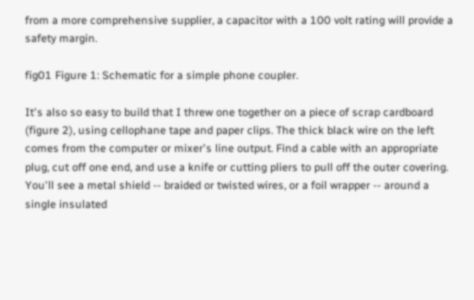from a more comprehensive supplier, a capacitor with a 100 volt rating will provide a safety margin.

fig01 Figure 1: Schematic for a simple phone coupler.

It's also so easy to build that I threw one together on a piece of scrap cardboard (figure 2), using cellophane tape and paper clips. The thick black wire on the left comes from the computer or mixer's line output. Find a cable with an appropriate plug, cut off one end, and use a knife or cutting pliers to pull off the outer covering. You'll see a metal shield -- braided or twisted wires, or a foil wrapper -- around a single insulated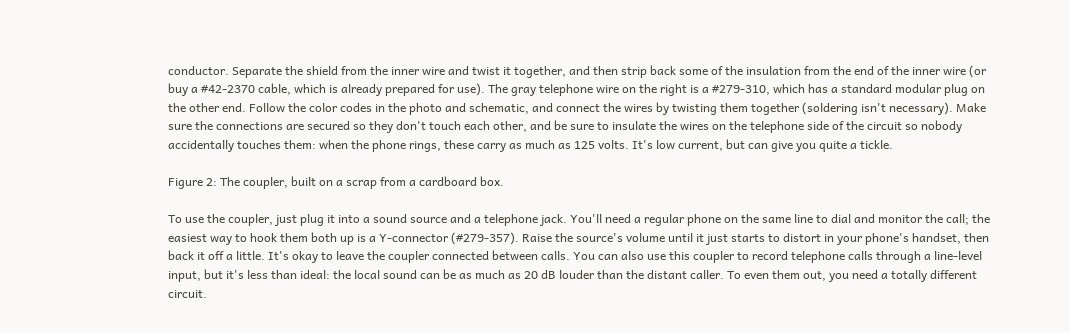conductor. Separate the shield from the inner wire and twist it together, and then strip back some of the insulation from the end of the inner wire (or buy a #42-2370 cable, which is already prepared for use). The gray telephone wire on the right is a #279-310, which has a standard modular plug on the other end. Follow the color codes in the photo and schematic, and connect the wires by twisting them together (soldering isn't necessary). Make sure the connections are secured so they don't touch each other, and be sure to insulate the wires on the telephone side of the circuit so nobody accidentally touches them: when the phone rings, these carry as much as 125 volts. It's low current, but can give you quite a tickle.

Figure 2: The coupler, built on a scrap from a cardboard box.

To use the coupler, just plug it into a sound source and a telephone jack. You'll need a regular phone on the same line to dial and monitor the call; the easiest way to hook them both up is a Y-connector (#279-357). Raise the source's volume until it just starts to distort in your phone's handset, then back it off a little. It's okay to leave the coupler connected between calls. You can also use this coupler to record telephone calls through a line-level input, but it's less than ideal: the local sound can be as much as 20 dB louder than the distant caller. To even them out, you need a totally different circuit.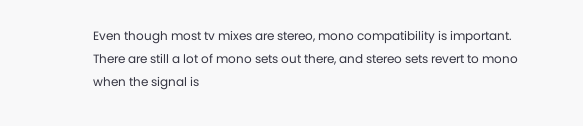Even though most tv mixes are stereo, mono compatibility is important. There are still a lot of mono sets out there, and stereo sets revert to mono when the signal is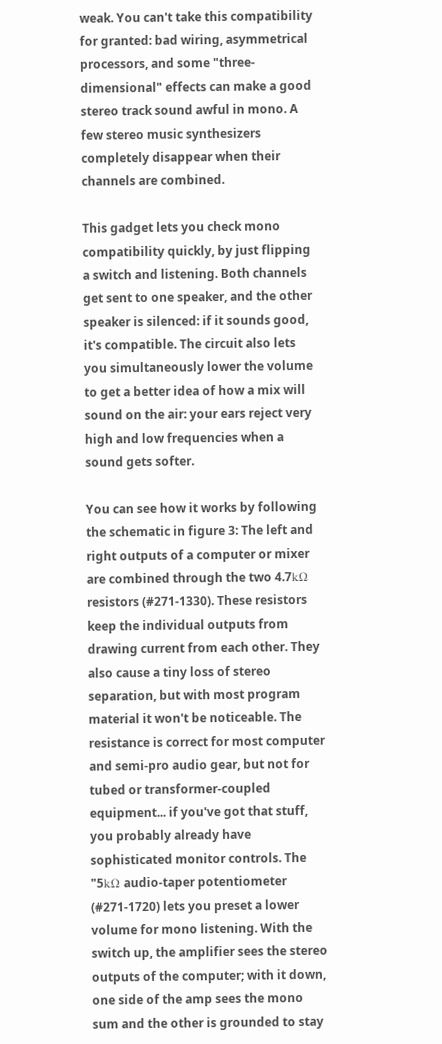weak. You can't take this compatibility for granted: bad wiring, asymmetrical processors, and some "three-dimensional" effects can make a good stereo track sound awful in mono. A few stereo music synthesizers completely disappear when their channels are combined.

This gadget lets you check mono compatibility quickly, by just flipping a switch and listening. Both channels get sent to one speaker, and the other speaker is silenced: if it sounds good, it's compatible. The circuit also lets you simultaneously lower the volume to get a better idea of how a mix will sound on the air: your ears reject very high and low frequencies when a sound gets softer.

You can see how it works by following the schematic in figure 3: The left and right outputs of a computer or mixer are combined through the two 4.7kΩ resistors (#271-1330). These resistors keep the individual outputs from drawing current from each other. They also cause a tiny loss of stereo separation, but with most program material it won't be noticeable. The resistance is correct for most computer and semi-pro audio gear, but not for tubed or transformer-coupled equipment... if you've got that stuff, you probably already have sophisticated monitor controls. The "5kΩ audio-taper potentiometer (#271-1720) lets you preset a lower volume for mono listening. With the switch up, the amplifier sees the stereo outputs of the computer; with it down, one side of the amp sees the mono sum and the other is grounded to stay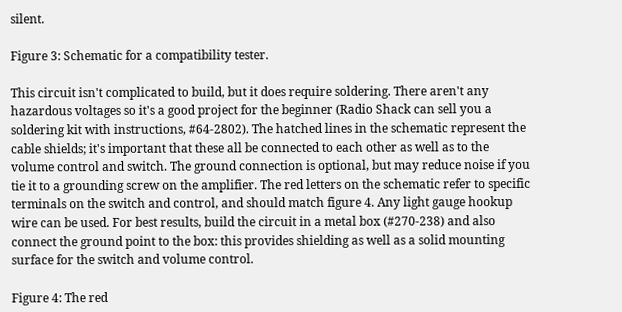silent.

Figure 3: Schematic for a compatibility tester.

This circuit isn't complicated to build, but it does require soldering. There aren't any hazardous voltages so it's a good project for the beginner (Radio Shack can sell you a soldering kit with instructions, #64-2802). The hatched lines in the schematic represent the cable shields; it's important that these all be connected to each other as well as to the volume control and switch. The ground connection is optional, but may reduce noise if you tie it to a grounding screw on the amplifier. The red letters on the schematic refer to specific terminals on the switch and control, and should match figure 4. Any light gauge hookup wire can be used. For best results, build the circuit in a metal box (#270-238) and also connect the ground point to the box: this provides shielding as well as a solid mounting surface for the switch and volume control.

Figure 4: The red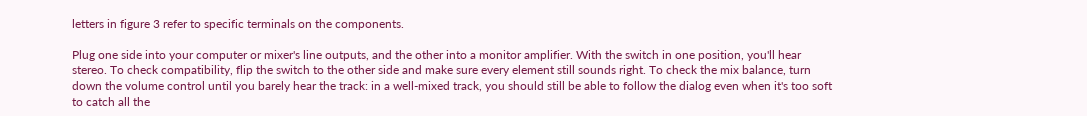letters in figure 3 refer to specific terminals on the components.

Plug one side into your computer or mixer's line outputs, and the other into a monitor amplifier. With the switch in one position, you'll hear stereo. To check compatibility, flip the switch to the other side and make sure every element still sounds right. To check the mix balance, turn down the volume control until you barely hear the track: in a well-mixed track, you should still be able to follow the dialog even when it's too soft to catch all the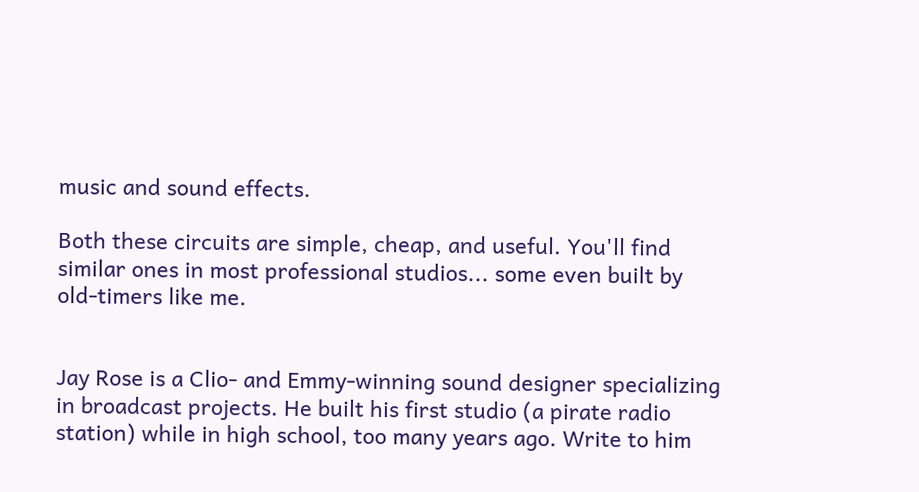music and sound effects.

Both these circuits are simple, cheap, and useful. You'll find similar ones in most professional studios... some even built by old-timers like me.


Jay Rose is a Clio- and Emmy-winning sound designer specializing in broadcast projects. He built his first studio (a pirate radio station) while in high school, too many years ago. Write to him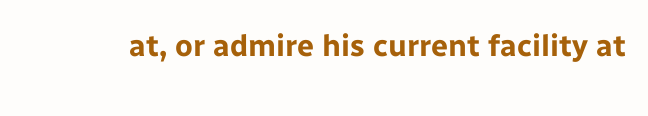at, or admire his current facility at